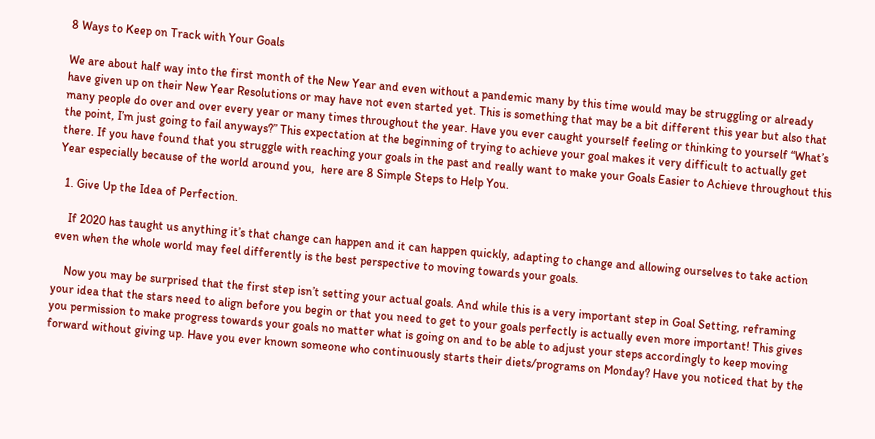8 Ways to Keep on Track with Your Goals

We are about half way into the first month of the New Year and even without a pandemic many by this time would may be struggling or already have given up on their New Year Resolutions or may have not even started yet. This is something that may be a bit different this year but also that many people do over and over every year or many times throughout the year. Have you ever caught yourself feeling or thinking to yourself “What’s the point, I’m just going to fail anyways?” This expectation at the beginning of trying to achieve your goal makes it very difficult to actually get there. If you have found that you struggle with reaching your goals in the past and really want to make your Goals Easier to Achieve throughout this Year especially because of the world around you,  here are 8 Simple Steps to Help You.

  1. Give Up the Idea of Perfection.

    If 2020 has taught us anything it’s that change can happen and it can happen quickly, adapting to change and allowing ourselves to take action even when the whole world may feel differently is the best perspective to moving towards your goals.

    Now you may be surprised that the first step isn’t setting your actual goals. And while this is a very important step in Goal Setting, reframing your idea that the stars need to align before you begin or that you need to get to your goals perfectly is actually even more important! This gives you permission to make progress towards your goals no matter what is going on and to be able to adjust your steps accordingly to keep moving forward without giving up. Have you ever known someone who continuously starts their diets/programs on Monday? Have you noticed that by the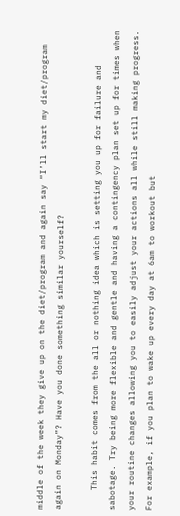middle of the week they give up on the diet/program and again say “I’ll start my diet/program again on Monday”? Have you done something similar yourself?

    This habit comes from the all or nothing idea which is setting you up for failure and sabotage. Try being more flexible and gentle and having a contingency plan set up for times when your routine changes allowing you to easily adjust your actions all while still making progress. For example, if you plan to wake up every day at 6am to workout but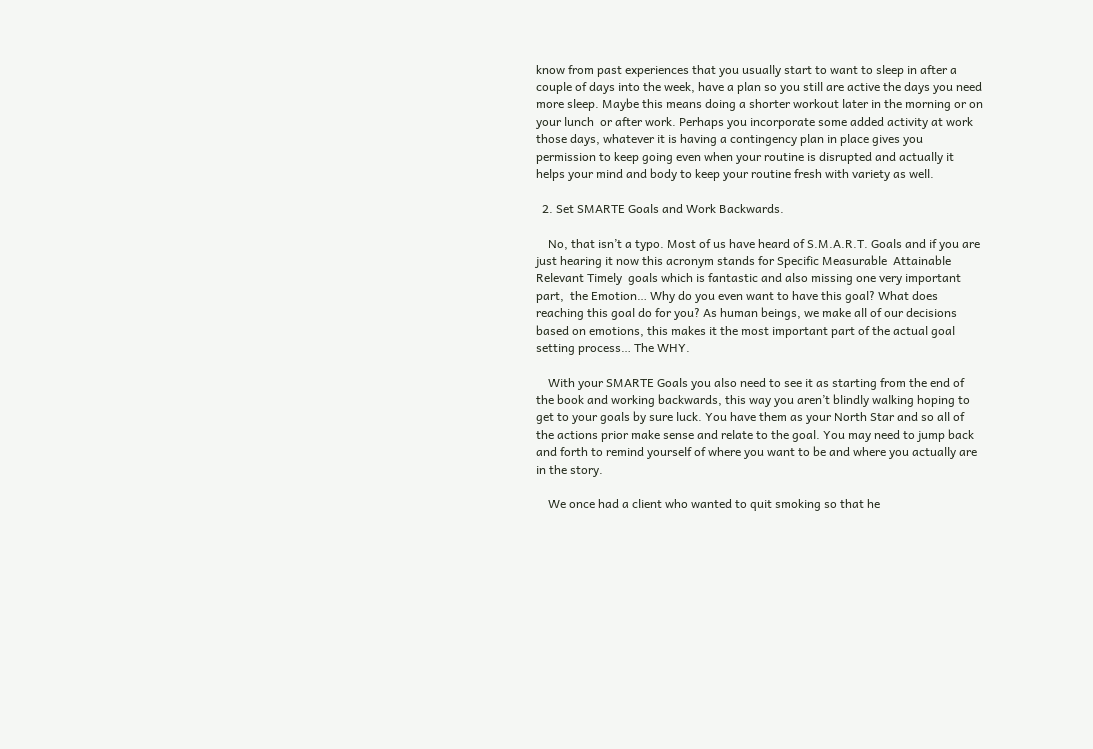know from past experiences that you usually start to want to sleep in after a couple of days into the week, have a plan so you still are active the days you need more sleep. Maybe this means doing a shorter workout later in the morning or on your lunch  or after work. Perhaps you incorporate some added activity at work those days, whatever it is having a contingency plan in place gives you permission to keep going even when your routine is disrupted and actually it helps your mind and body to keep your routine fresh with variety as well.

  2. Set SMARTE Goals and Work Backwards.

    No, that isn’t a typo. Most of us have heard of S.M.A.R.T. Goals and if you are just hearing it now this acronym stands for Specific Measurable  Attainable Relevant Timely  goals which is fantastic and also missing one very important part,  the Emotion… Why do you even want to have this goal? What does reaching this goal do for you? As human beings, we make all of our decisions based on emotions, this makes it the most important part of the actual goal setting process… The WHY.

    With your SMARTE Goals you also need to see it as starting from the end of the book and working backwards, this way you aren’t blindly walking hoping to get to your goals by sure luck. You have them as your North Star and so all of the actions prior make sense and relate to the goal. You may need to jump back and forth to remind yourself of where you want to be and where you actually are in the story.

    We once had a client who wanted to quit smoking so that he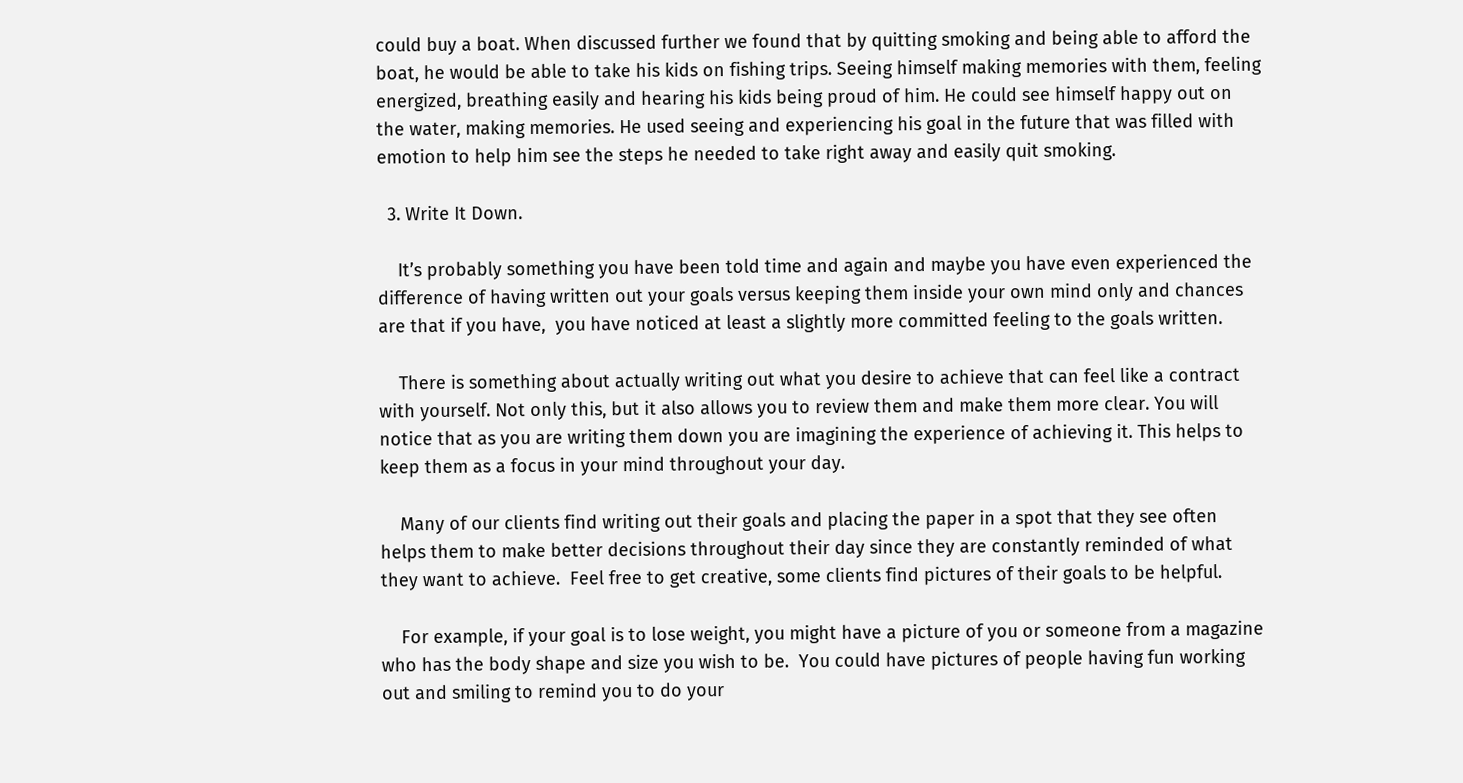could buy a boat. When discussed further we found that by quitting smoking and being able to afford the boat, he would be able to take his kids on fishing trips. Seeing himself making memories with them, feeling energized, breathing easily and hearing his kids being proud of him. He could see himself happy out on the water, making memories. He used seeing and experiencing his goal in the future that was filled with emotion to help him see the steps he needed to take right away and easily quit smoking.

  3. Write It Down.

    It’s probably something you have been told time and again and maybe you have even experienced the difference of having written out your goals versus keeping them inside your own mind only and chances are that if you have,  you have noticed at least a slightly more committed feeling to the goals written.

    There is something about actually writing out what you desire to achieve that can feel like a contract with yourself. Not only this, but it also allows you to review them and make them more clear. You will notice that as you are writing them down you are imagining the experience of achieving it. This helps to keep them as a focus in your mind throughout your day.

    Many of our clients find writing out their goals and placing the paper in a spot that they see often helps them to make better decisions throughout their day since they are constantly reminded of what they want to achieve.  Feel free to get creative, some clients find pictures of their goals to be helpful.

    For example, if your goal is to lose weight, you might have a picture of you or someone from a magazine who has the body shape and size you wish to be.  You could have pictures of people having fun working out and smiling to remind you to do your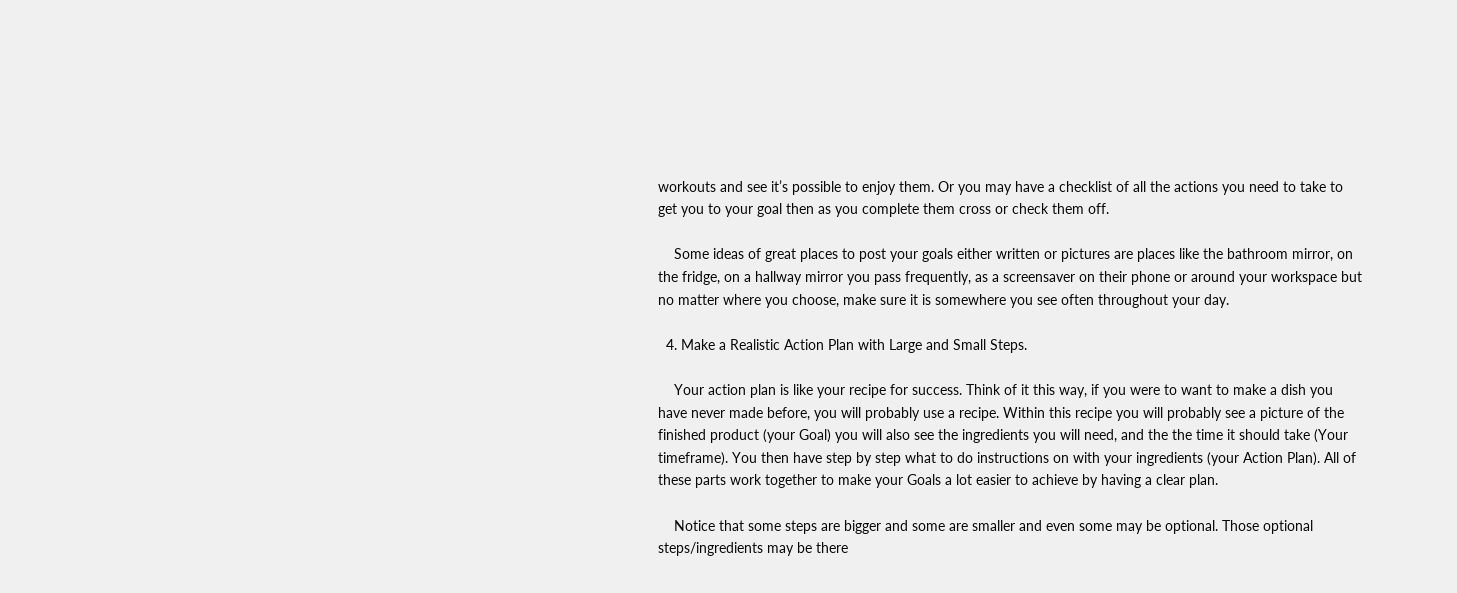workouts and see it’s possible to enjoy them. Or you may have a checklist of all the actions you need to take to get you to your goal then as you complete them cross or check them off.

    Some ideas of great places to post your goals either written or pictures are places like the bathroom mirror, on the fridge, on a hallway mirror you pass frequently, as a screensaver on their phone or around your workspace but no matter where you choose, make sure it is somewhere you see often throughout your day.

  4. Make a Realistic Action Plan with Large and Small Steps.

    Your action plan is like your recipe for success. Think of it this way, if you were to want to make a dish you have never made before, you will probably use a recipe. Within this recipe you will probably see a picture of the finished product (your Goal) you will also see the ingredients you will need, and the the time it should take (Your timeframe). You then have step by step what to do instructions on with your ingredients (your Action Plan). All of these parts work together to make your Goals a lot easier to achieve by having a clear plan.

    Notice that some steps are bigger and some are smaller and even some may be optional. Those optional steps/ingredients may be there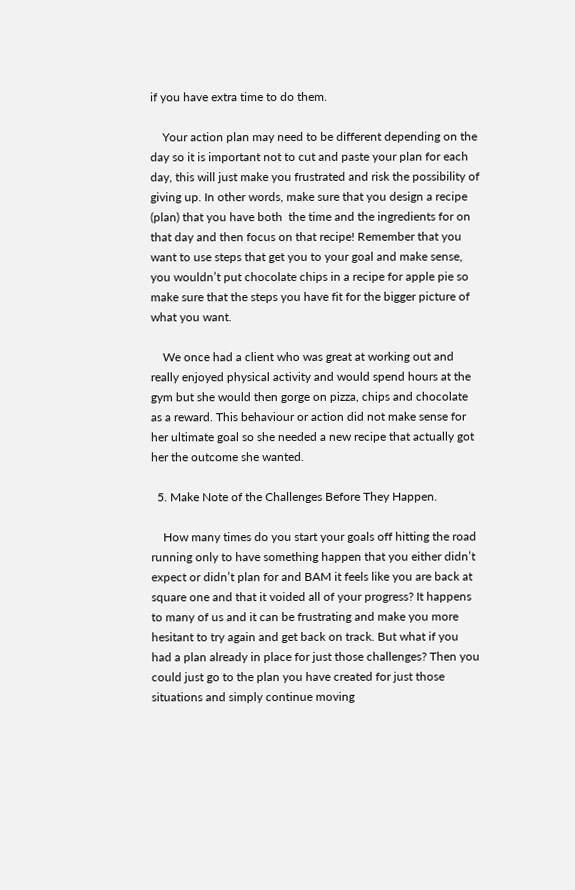if you have extra time to do them.

    Your action plan may need to be different depending on the day so it is important not to cut and paste your plan for each day, this will just make you frustrated and risk the possibility of giving up. In other words, make sure that you design a recipe (plan) that you have both  the time and the ingredients for on that day and then focus on that recipe! Remember that you want to use steps that get you to your goal and make sense, you wouldn’t put chocolate chips in a recipe for apple pie so make sure that the steps you have fit for the bigger picture of what you want.

    We once had a client who was great at working out and really enjoyed physical activity and would spend hours at the gym but she would then gorge on pizza, chips and chocolate as a reward. This behaviour or action did not make sense for her ultimate goal so she needed a new recipe that actually got her the outcome she wanted.

  5. Make Note of the Challenges Before They Happen.

    How many times do you start your goals off hitting the road running only to have something happen that you either didn’t expect or didn’t plan for and BAM it feels like you are back at square one and that it voided all of your progress? It happens to many of us and it can be frustrating and make you more hesitant to try again and get back on track. But what if you had a plan already in place for just those challenges? Then you could just go to the plan you have created for just those situations and simply continue moving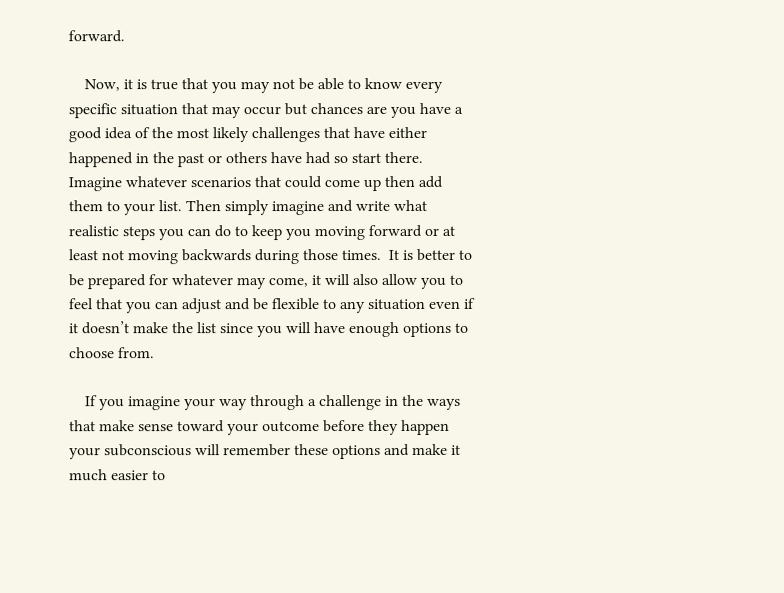forward.

    Now, it is true that you may not be able to know every specific situation that may occur but chances are you have a good idea of the most likely challenges that have either happened in the past or others have had so start there. Imagine whatever scenarios that could come up then add them to your list. Then simply imagine and write what realistic steps you can do to keep you moving forward or at least not moving backwards during those times.  It is better to be prepared for whatever may come, it will also allow you to feel that you can adjust and be flexible to any situation even if it doesn’t make the list since you will have enough options to choose from.

    If you imagine your way through a challenge in the ways that make sense toward your outcome before they happen your subconscious will remember these options and make it much easier to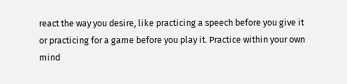react the way you desire, like practicing a speech before you give it or practicing for a game before you play it. Practice within your own mind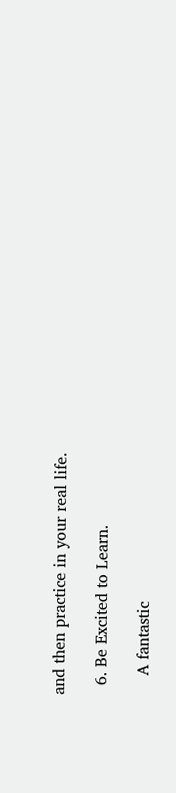and then practice in your real life.

  6. Be Excited to Learn.

    A fantastic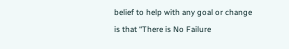belief to help with any goal or change is that “There is No Failure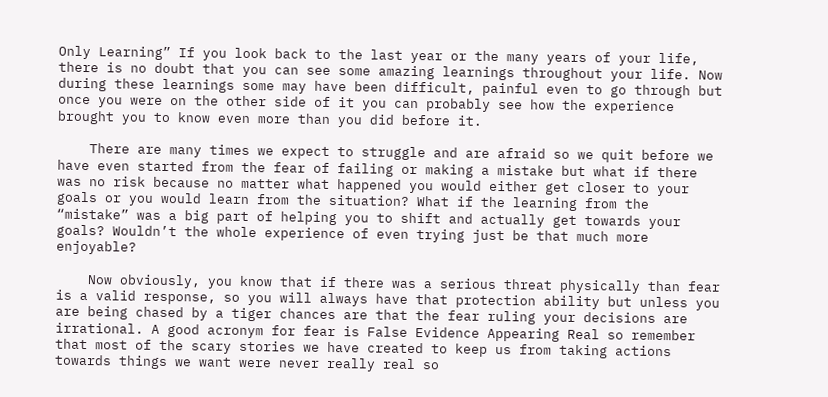Only Learning” If you look back to the last year or the many years of your life, there is no doubt that you can see some amazing learnings throughout your life. Now during these learnings some may have been difficult, painful even to go through but once you were on the other side of it you can probably see how the experience brought you to know even more than you did before it.

    There are many times we expect to struggle and are afraid so we quit before we have even started from the fear of failing or making a mistake but what if there was no risk because no matter what happened you would either get closer to your goals or you would learn from the situation? What if the learning from the “mistake” was a big part of helping you to shift and actually get towards your goals? Wouldn’t the whole experience of even trying just be that much more enjoyable?

    Now obviously, you know that if there was a serious threat physically than fear is a valid response, so you will always have that protection ability but unless you are being chased by a tiger chances are that the fear ruling your decisions are irrational. A good acronym for fear is False Evidence Appearing Real so remember that most of the scary stories we have created to keep us from taking actions towards things we want were never really real so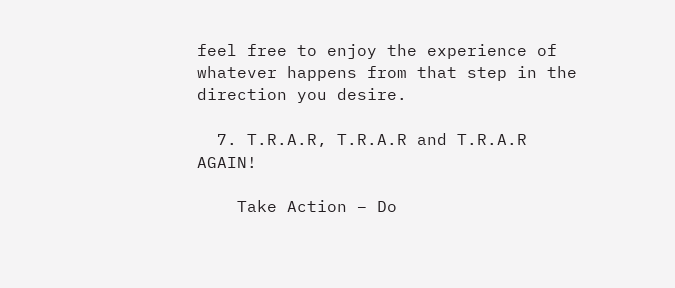feel free to enjoy the experience of whatever happens from that step in the direction you desire.

  7. T.R.A.R, T.R.A.R and T.R.A.R AGAIN!

    Take Action – Do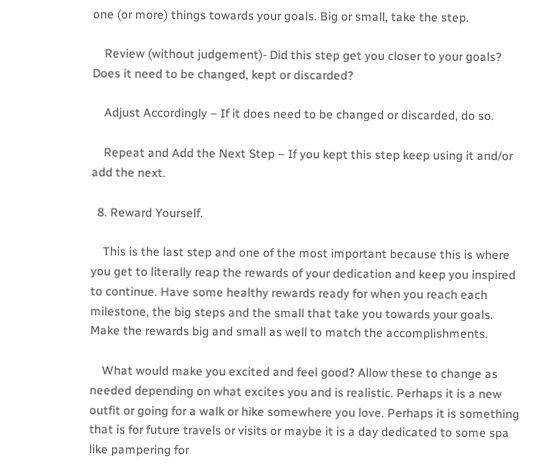one (or more) things towards your goals. Big or small, take the step.

    Review (without judgement)- Did this step get you closer to your goals? Does it need to be changed, kept or discarded?

    Adjust Accordingly – If it does need to be changed or discarded, do so.

    Repeat and Add the Next Step – If you kept this step keep using it and/or add the next.

  8. Reward Yourself.

    This is the last step and one of the most important because this is where you get to literally reap the rewards of your dedication and keep you inspired to continue. Have some healthy rewards ready for when you reach each milestone, the big steps and the small that take you towards your goals. Make the rewards big and small as well to match the accomplishments.

    What would make you excited and feel good? Allow these to change as needed depending on what excites you and is realistic. Perhaps it is a new outfit or going for a walk or hike somewhere you love. Perhaps it is something that is for future travels or visits or maybe it is a day dedicated to some spa like pampering for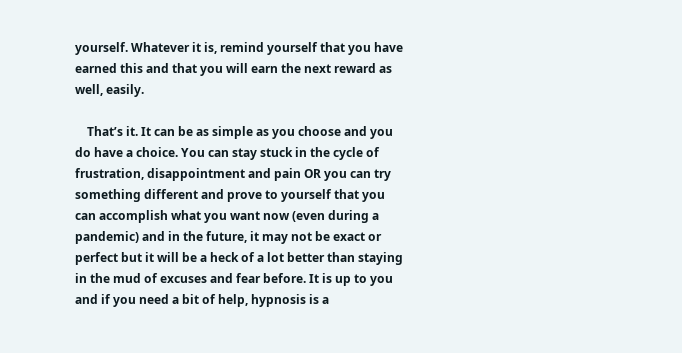yourself. Whatever it is, remind yourself that you have earned this and that you will earn the next reward as well, easily.

    That’s it. It can be as simple as you choose and you do have a choice. You can stay stuck in the cycle of frustration, disappointment and pain OR you can try something different and prove to yourself that you can accomplish what you want now (even during a pandemic) and in the future, it may not be exact or perfect but it will be a heck of a lot better than staying in the mud of excuses and fear before. It is up to you and if you need a bit of help, hypnosis is a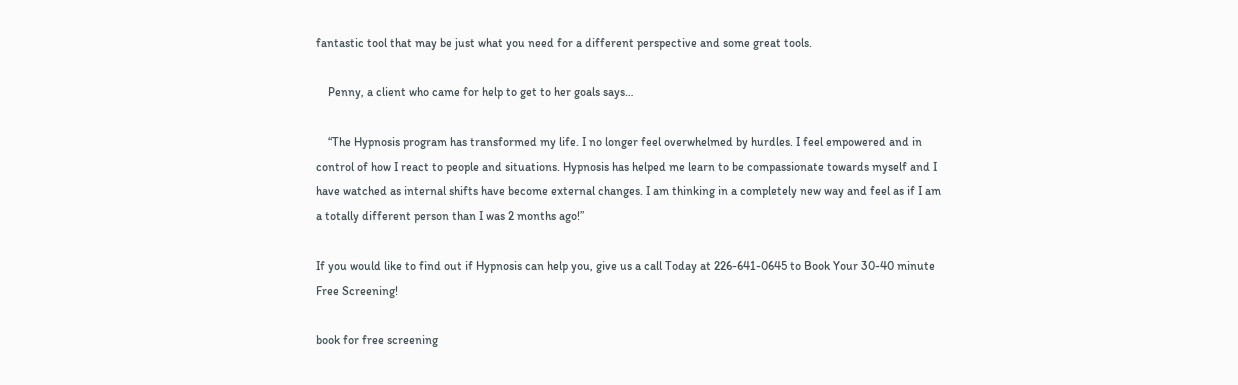fantastic tool that may be just what you need for a different perspective and some great tools.

    Penny, a client who came for help to get to her goals says…

    “The Hypnosis program has transformed my life. I no longer feel overwhelmed by hurdles. I feel empowered and in control of how I react to people and situations. Hypnosis has helped me learn to be compassionate towards myself and I have watched as internal shifts have become external changes. I am thinking in a completely new way and feel as if I am a totally different person than I was 2 months ago!”

If you would like to find out if Hypnosis can help you, give us a call Today at 226-641-0645 to Book Your 30-40 minute Free Screening!

book for free screening